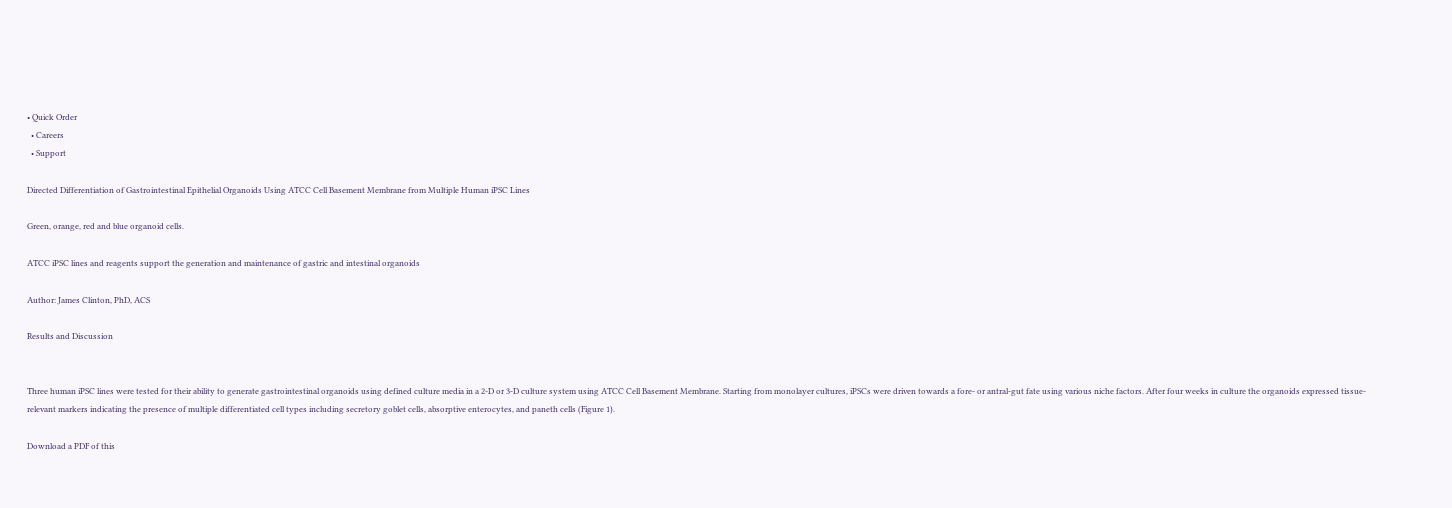• Quick Order
  • Careers
  • Support

Directed Differentiation of Gastrointestinal Epithelial Organoids Using ATCC Cell Basement Membrane from Multiple Human iPSC Lines

Green, orange, red and blue organoid cells.

ATCC iPSC lines and reagents support the generation and maintenance of gastric and intestinal organoids

Author: James Clinton, PhD, ACS

Results and Discussion


Three human iPSC lines were tested for their ability to generate gastrointestinal organoids using defined culture media in a 2-D or 3-D culture system using ATCC Cell Basement Membrane. Starting from monolayer cultures, iPSCs were driven towards a fore- or antral-gut fate using various niche factors. After four weeks in culture the organoids expressed tissue-relevant markers indicating the presence of multiple differentiated cell types including secretory goblet cells, absorptive enterocytes, and paneth cells (Figure 1).

Download a PDF of this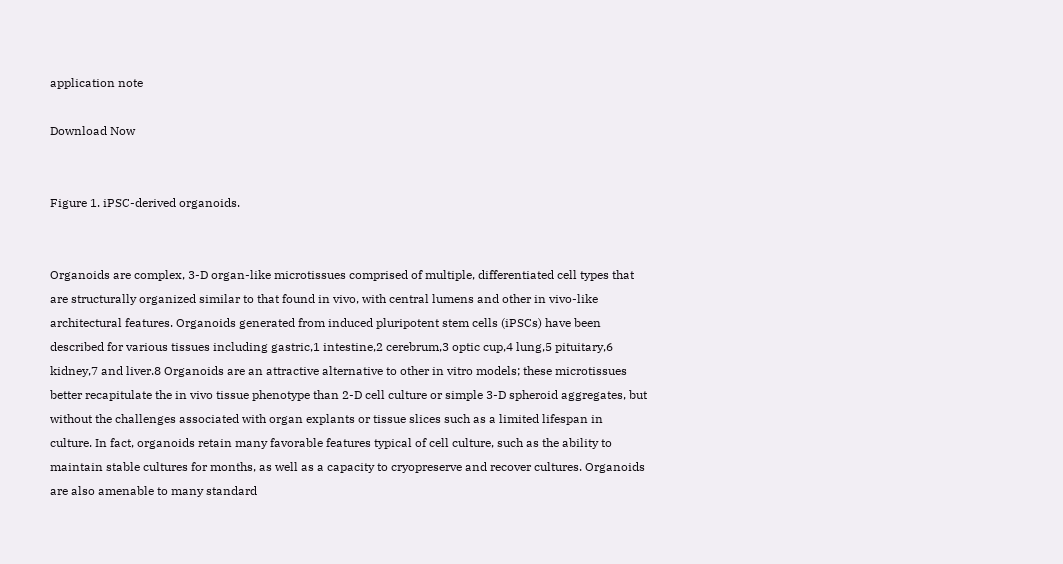application note

Download Now


Figure 1. iPSC-derived organoids.


Organoids are complex, 3-D organ-like microtissues comprised of multiple, differentiated cell types that are structurally organized similar to that found in vivo, with central lumens and other in vivo-like architectural features. Organoids generated from induced pluripotent stem cells (iPSCs) have been described for various tissues including gastric,1 intestine,2 cerebrum,3 optic cup,4 lung,5 pituitary,6 kidney,7 and liver.8 Organoids are an attractive alternative to other in vitro models; these microtissues better recapitulate the in vivo tissue phenotype than 2-D cell culture or simple 3-D spheroid aggregates, but without the challenges associated with organ explants or tissue slices such as a limited lifespan in culture. In fact, organoids retain many favorable features typical of cell culture, such as the ability to maintain stable cultures for months, as well as a capacity to cryopreserve and recover cultures. Organoids are also amenable to many standard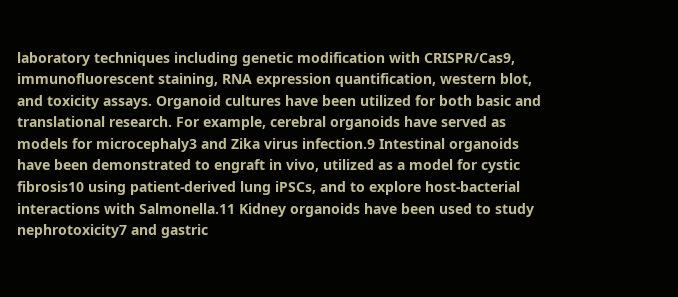laboratory techniques including genetic modification with CRISPR/Cas9, immunofluorescent staining, RNA expression quantification, western blot, and toxicity assays. Organoid cultures have been utilized for both basic and translational research. For example, cerebral organoids have served as models for microcephaly3 and Zika virus infection.9 Intestinal organoids have been demonstrated to engraft in vivo, utilized as a model for cystic fibrosis10 using patient-derived lung iPSCs, and to explore host-bacterial interactions with Salmonella.11 Kidney organoids have been used to study nephrotoxicity7 and gastric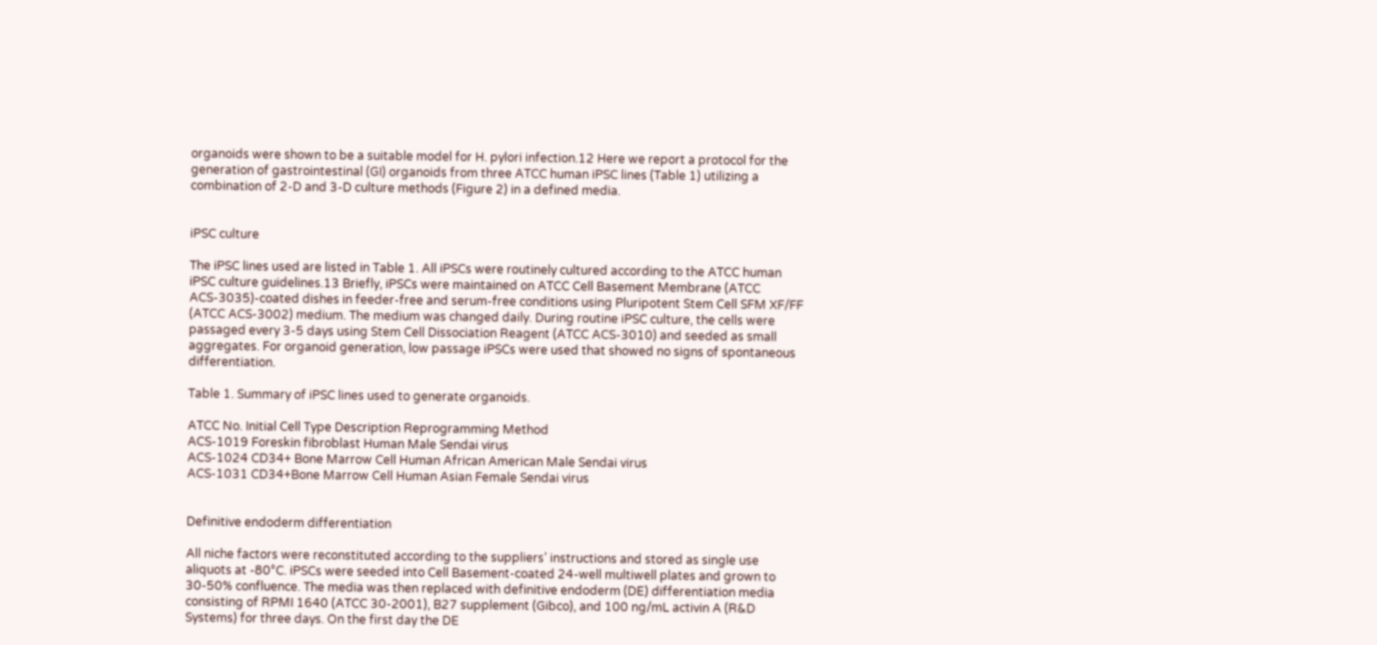organoids were shown to be a suitable model for H. pylori infection.12 Here we report a protocol for the generation of gastrointestinal (GI) organoids from three ATCC human iPSC lines (Table 1) utilizing a combination of 2-D and 3-D culture methods (Figure 2) in a defined media.


iPSC culture

The iPSC lines used are listed in Table 1. All iPSCs were routinely cultured according to the ATCC human iPSC culture guidelines.13 Briefly, iPSCs were maintained on ATCC Cell Basement Membrane (ATCC ACS-3035)-coated dishes in feeder-free and serum-free conditions using Pluripotent Stem Cell SFM XF/FF (ATCC ACS-3002) medium. The medium was changed daily. During routine iPSC culture, the cells were passaged every 3-5 days using Stem Cell Dissociation Reagent (ATCC ACS-3010) and seeded as small aggregates. For organoid generation, low passage iPSCs were used that showed no signs of spontaneous differentiation.

Table 1. Summary of iPSC lines used to generate organoids.

ATCC No. Initial Cell Type Description Reprogramming Method
ACS-1019 Foreskin fibroblast Human Male Sendai virus
ACS-1024 CD34+ Bone Marrow Cell Human African American Male Sendai virus
ACS-1031 CD34+Bone Marrow Cell Human Asian Female Sendai virus


Definitive endoderm differentiation

All niche factors were reconstituted according to the suppliers’ instructions and stored as single use aliquots at -80°C. iPSCs were seeded into Cell Basement-coated 24-well multiwell plates and grown to 30-50% confluence. The media was then replaced with definitive endoderm (DE) differentiation media consisting of RPMI 1640 (ATCC 30-2001), B27 supplement (Gibco), and 100 ng/mL activin A (R&D Systems) for three days. On the first day the DE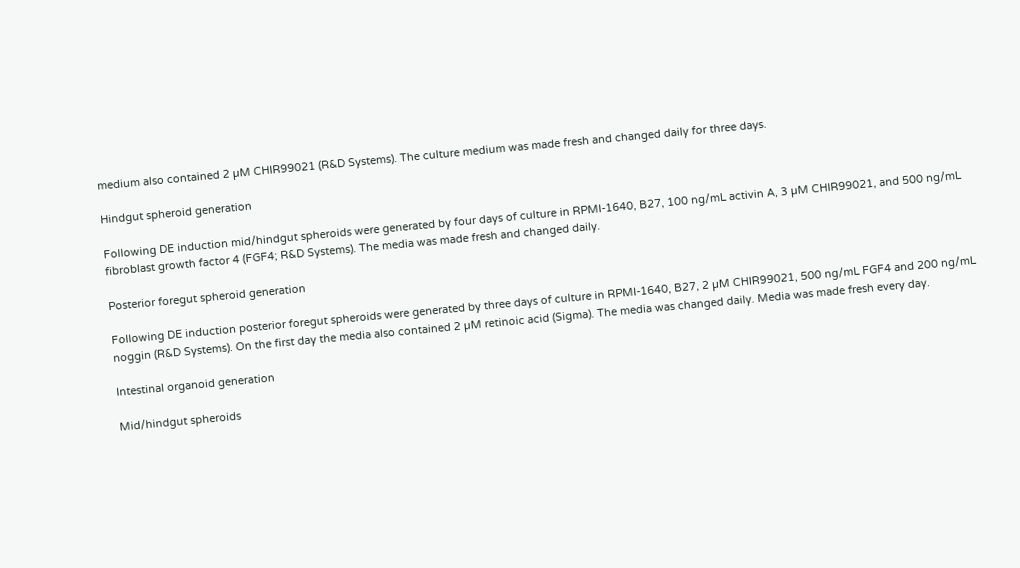medium also contained 2 µM CHIR99021 (R&D Systems). The culture medium was made fresh and changed daily for three days.

Hindgut spheroid generation

Following DE induction mid/hindgut spheroids were generated by four days of culture in RPMI-1640, B27, 100 ng/mL activin A, 3 µM CHIR99021, and 500 ng/mL fibroblast growth factor 4 (FGF4; R&D Systems). The media was made fresh and changed daily.

Posterior foregut spheroid generation

Following DE induction posterior foregut spheroids were generated by three days of culture in RPMI-1640, B27, 2 µM CHIR99021, 500 ng/mL FGF4 and 200 ng/mL noggin (R&D Systems). On the first day the media also contained 2 µM retinoic acid (Sigma). The media was changed daily. Media was made fresh every day.

Intestinal organoid generation

Mid/hindgut spheroids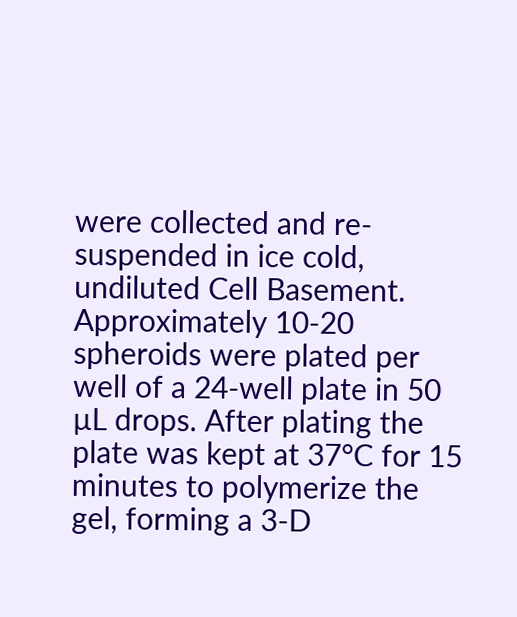were collected and re-suspended in ice cold, undiluted Cell Basement. Approximately 10-20 spheroids were plated per well of a 24-well plate in 50 µL drops. After plating the plate was kept at 37°C for 15 minutes to polymerize the gel, forming a 3-D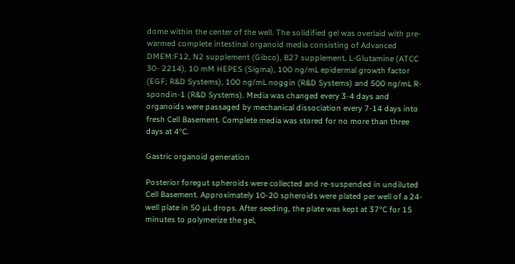dome within the center of the well. The solidified gel was overlaid with pre-warmed complete intestinal organoid media consisting of Advanced DMEM:F12, N2 supplement (Gibco), B27 supplement, L-Glutamine (ATCC 30- 2214), 10 mM HEPES (Sigma), 100 ng/mL epidermal growth factor (EGF; R&D Systems), 100 ng/mL noggin (R&D Systems) and 500 ng/mL R-spondin-1 (R&D Systems). Media was changed every 3-4 days and organoids were passaged by mechanical dissociation every 7-14 days into fresh Cell Basement. Complete media was stored for no more than three days at 4°C.

Gastric organoid generation

Posterior foregut spheroids were collected and re-suspended in undiluted Cell Basement. Approximately 10-20 spheroids were plated per well of a 24-well plate in 50 µL drops. After seeding, the plate was kept at 37°C for 15 minutes to polymerize the gel,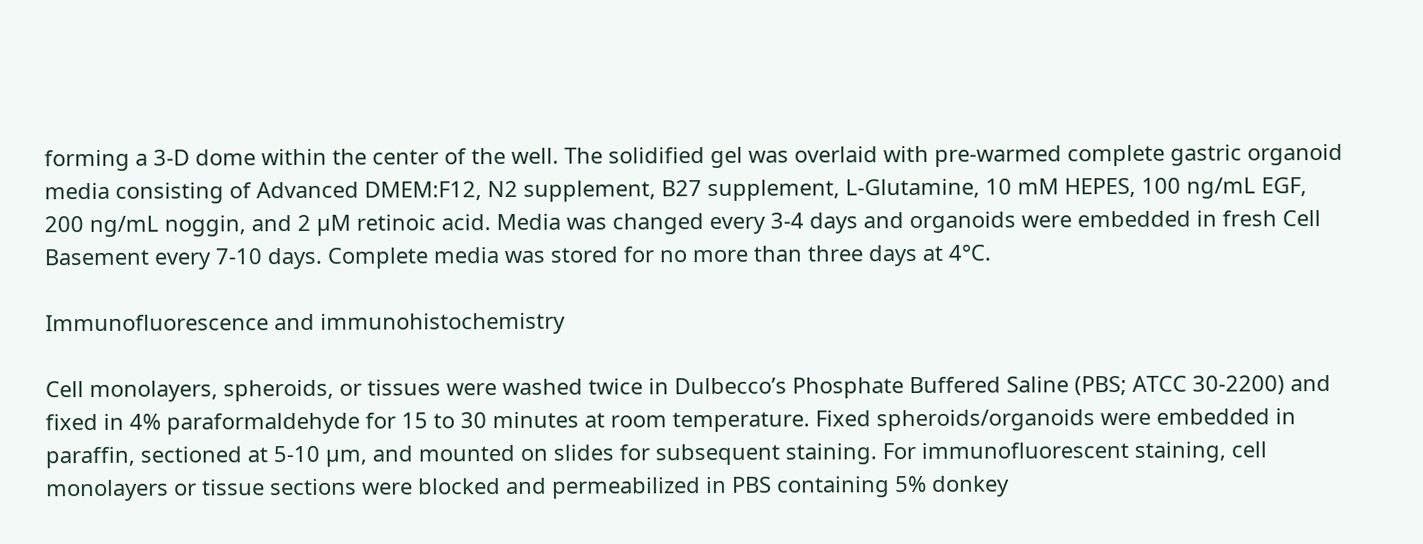forming a 3-D dome within the center of the well. The solidified gel was overlaid with pre-warmed complete gastric organoid media consisting of Advanced DMEM:F12, N2 supplement, B27 supplement, L-Glutamine, 10 mM HEPES, 100 ng/mL EGF, 200 ng/mL noggin, and 2 µM retinoic acid. Media was changed every 3-4 days and organoids were embedded in fresh Cell Basement every 7-10 days. Complete media was stored for no more than three days at 4°C.

Immunofluorescence and immunohistochemistry

Cell monolayers, spheroids, or tissues were washed twice in Dulbecco’s Phosphate Buffered Saline (PBS; ATCC 30-2200) and fixed in 4% paraformaldehyde for 15 to 30 minutes at room temperature. Fixed spheroids/organoids were embedded in paraffin, sectioned at 5-10 µm, and mounted on slides for subsequent staining. For immunofluorescent staining, cell monolayers or tissue sections were blocked and permeabilized in PBS containing 5% donkey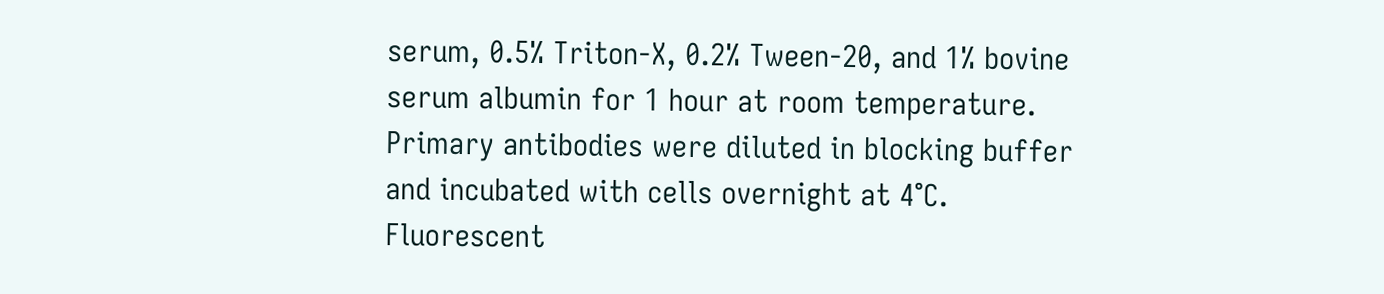serum, 0.5% Triton-X, 0.2% Tween-20, and 1% bovine serum albumin for 1 hour at room temperature. Primary antibodies were diluted in blocking buffer and incubated with cells overnight at 4°C. Fluorescent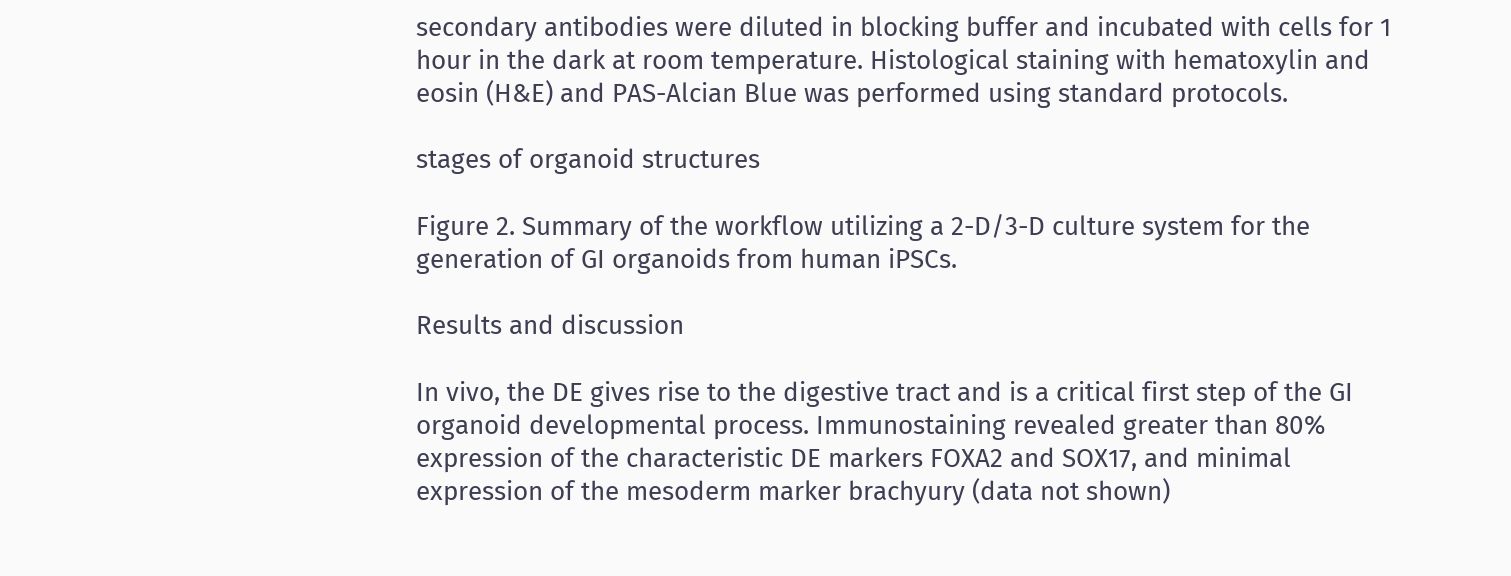secondary antibodies were diluted in blocking buffer and incubated with cells for 1 hour in the dark at room temperature. Histological staining with hematoxylin and eosin (H&E) and PAS-Alcian Blue was performed using standard protocols.

stages of organoid structures

Figure 2. Summary of the workflow utilizing a 2-D/3-D culture system for the generation of GI organoids from human iPSCs.

Results and discussion

In vivo, the DE gives rise to the digestive tract and is a critical first step of the GI organoid developmental process. Immunostaining revealed greater than 80% expression of the characteristic DE markers FOXA2 and SOX17, and minimal expression of the mesoderm marker brachyury (data not shown)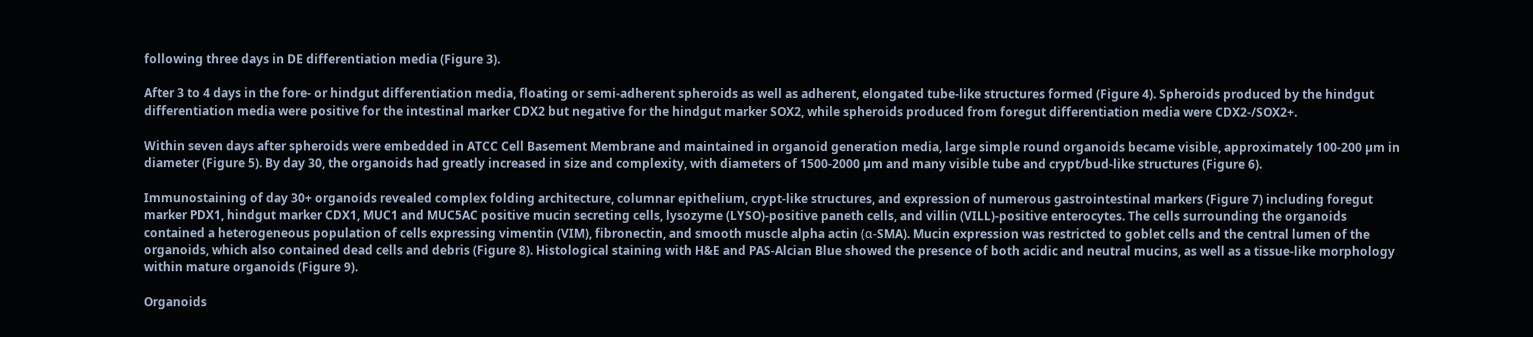following three days in DE differentiation media (Figure 3).

After 3 to 4 days in the fore- or hindgut differentiation media, floating or semi-adherent spheroids as well as adherent, elongated tube-like structures formed (Figure 4). Spheroids produced by the hindgut differentiation media were positive for the intestinal marker CDX2 but negative for the hindgut marker SOX2, while spheroids produced from foregut differentiation media were CDX2-/SOX2+.

Within seven days after spheroids were embedded in ATCC Cell Basement Membrane and maintained in organoid generation media, large simple round organoids became visible, approximately 100-200 µm in diameter (Figure 5). By day 30, the organoids had greatly increased in size and complexity, with diameters of 1500-2000 µm and many visible tube and crypt/bud-like structures (Figure 6).

Immunostaining of day 30+ organoids revealed complex folding architecture, columnar epithelium, crypt-like structures, and expression of numerous gastrointestinal markers (Figure 7) including foregut marker PDX1, hindgut marker CDX1, MUC1 and MUC5AC positive mucin secreting cells, lysozyme (LYSO)-positive paneth cells, and villin (VILL)-positive enterocytes. The cells surrounding the organoids contained a heterogeneous population of cells expressing vimentin (VIM), fibronectin, and smooth muscle alpha actin (α-SMA). Mucin expression was restricted to goblet cells and the central lumen of the organoids, which also contained dead cells and debris (Figure 8). Histological staining with H&E and PAS-Alcian Blue showed the presence of both acidic and neutral mucins, as well as a tissue-like morphology within mature organoids (Figure 9).

Organoids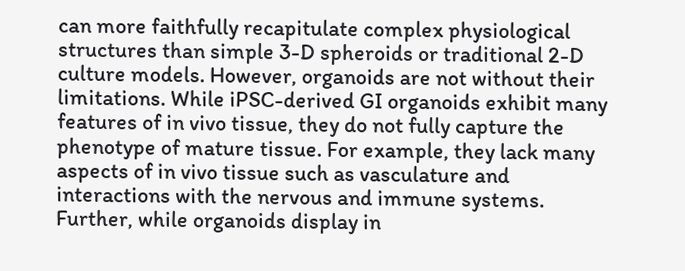can more faithfully recapitulate complex physiological structures than simple 3-D spheroids or traditional 2-D culture models. However, organoids are not without their limitations. While iPSC-derived GI organoids exhibit many features of in vivo tissue, they do not fully capture the phenotype of mature tissue. For example, they lack many aspects of in vivo tissue such as vasculature and interactions with the nervous and immune systems. Further, while organoids display in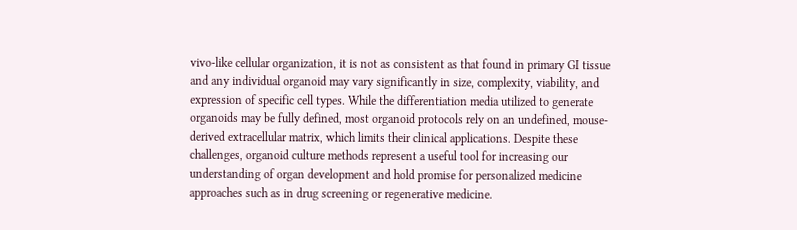vivo-like cellular organization, it is not as consistent as that found in primary GI tissue and any individual organoid may vary significantly in size, complexity, viability, and expression of specific cell types. While the differentiation media utilized to generate organoids may be fully defined, most organoid protocols rely on an undefined, mouse-derived extracellular matrix, which limits their clinical applications. Despite these challenges, organoid culture methods represent a useful tool for increasing our understanding of organ development and hold promise for personalized medicine approaches such as in drug screening or regenerative medicine.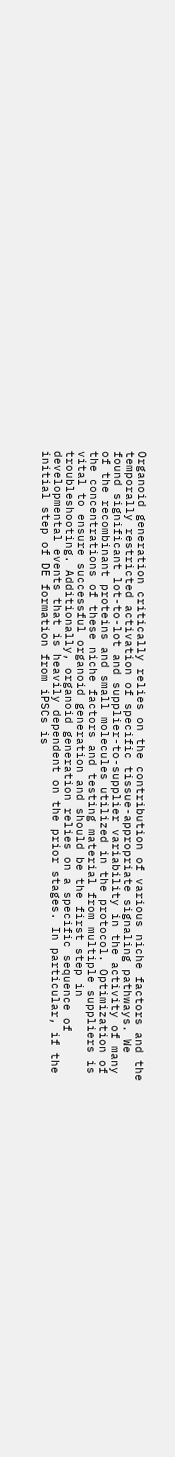Organoid generation critically relies on the contribution of various niche factors and the temporally restricted activation of specific tissue-appropriate signaling pathways. We found significant lot-to-lot and supplier-to-supplier variability in the activity of many of the recombinant proteins and small molecules utilized in the protocol. Optimization of the concentrations of these niche factors and testing material from multiple suppliers is vital to ensure successful organoid generation and should be the first step in troubleshooting. Additionally, organoid generation relies on a specific sequence of developmental events that is heavily dependent on the prior stages. In particular, if the initial step of DE formation from iPSCs is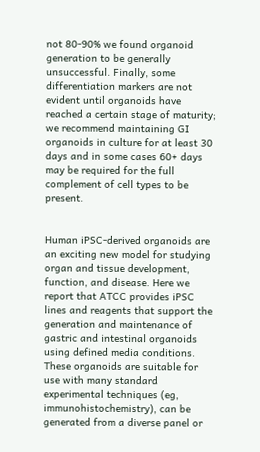not 80-90% we found organoid generation to be generally unsuccessful. Finally, some differentiation markers are not evident until organoids have reached a certain stage of maturity; we recommend maintaining GI organoids in culture for at least 30 days and in some cases 60+ days may be required for the full complement of cell types to be present.


Human iPSC-derived organoids are an exciting new model for studying organ and tissue development, function, and disease. Here we report that ATCC provides iPSC lines and reagents that support the generation and maintenance of gastric and intestinal organoids using defined media conditions. These organoids are suitable for use with many standard experimental techniques (eg, immunohistochemistry), can be generated from a diverse panel or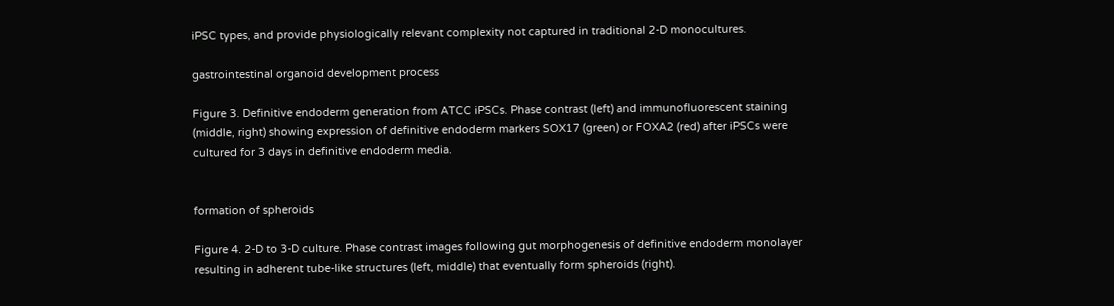iPSC types, and provide physiologically relevant complexity not captured in traditional 2-D monocultures.

gastrointestinal organoid development process

Figure 3. Definitive endoderm generation from ATCC iPSCs. Phase contrast (left) and immunofluorescent staining (middle, right) showing expression of definitive endoderm markers SOX17 (green) or FOXA2 (red) after iPSCs were cultured for 3 days in definitive endoderm media.


formation of spheroids

Figure 4. 2-D to 3-D culture. Phase contrast images following gut morphogenesis of definitive endoderm monolayer resulting in adherent tube-like structures (left, middle) that eventually form spheroids (right).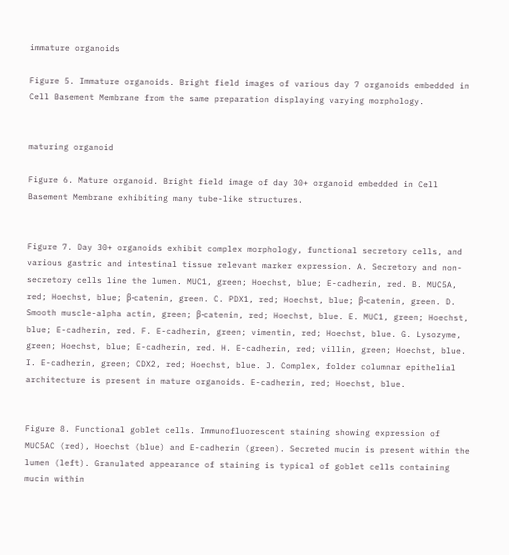immature organoids

Figure 5. Immature organoids. Bright field images of various day 7 organoids embedded in Cell Basement Membrane from the same preparation displaying varying morphology.


maturing organoid

Figure 6. Mature organoid. Bright field image of day 30+ organoid embedded in Cell Basement Membrane exhibiting many tube-like structures.


Figure 7. Day 30+ organoids exhibit complex morphology, functional secretory cells, and various gastric and intestinal tissue relevant marker expression. A. Secretory and non-secretory cells line the lumen. MUC1, green; Hoechst, blue; E-cadherin, red. B. MUC5A, red; Hoechst, blue; β-catenin, green. C. PDX1, red; Hoechst, blue; β-catenin, green. D. Smooth muscle-alpha actin, green; β-catenin, red; Hoechst, blue. E. MUC1, green; Hoechst, blue; E-cadherin, red. F. E-cadherin, green; vimentin, red; Hoechst, blue. G. Lysozyme, green; Hoechst, blue; E-cadherin, red. H. E-cadherin, red; villin, green; Hoechst, blue. I. E-cadherin, green; CDX2, red; Hoechst, blue. J. Complex, folder columnar epithelial architecture is present in mature organoids. E-cadherin, red; Hoechst, blue.


Figure 8. Functional goblet cells. Immunofluorescent staining showing expression of MUC5AC (red), Hoechst (blue) and E-cadherin (green). Secreted mucin is present within the lumen (left). Granulated appearance of staining is typical of goblet cells containing mucin within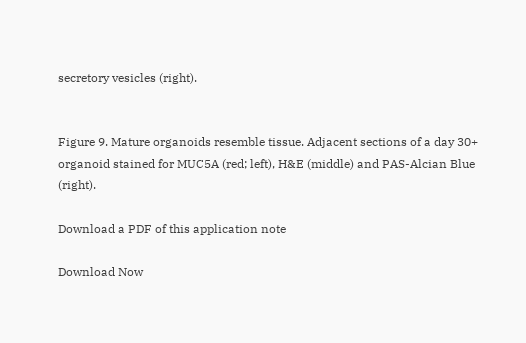secretory vesicles (right).


Figure 9. Mature organoids resemble tissue. Adjacent sections of a day 30+ organoid stained for MUC5A (red; left), H&E (middle) and PAS-Alcian Blue (right).

Download a PDF of this application note

Download Now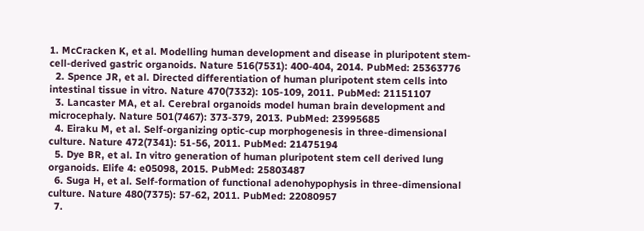1. McCracken K, et al. Modelling human development and disease in pluripotent stem-cell-derived gastric organoids. Nature 516(7531): 400-404, 2014. PubMed: 25363776
  2. Spence JR, et al. Directed differentiation of human pluripotent stem cells into intestinal tissue in vitro. Nature 470(7332): 105-109, 2011. PubMed: 21151107
  3. Lancaster MA, et al. Cerebral organoids model human brain development and microcephaly. Nature 501(7467): 373-379, 2013. PubMed: 23995685
  4. Eiraku M, et al. Self-organizing optic-cup morphogenesis in three-dimensional culture. Nature 472(7341): 51-56, 2011. PubMed: 21475194
  5. Dye BR, et al. In vitro generation of human pluripotent stem cell derived lung organoids. Elife 4: e05098, 2015. PubMed: 25803487
  6. Suga H, et al. Self-formation of functional adenohypophysis in three-dimensional culture. Nature 480(7375): 57-62, 2011. PubMed: 22080957
  7.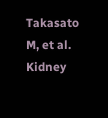Takasato M, et al. Kidney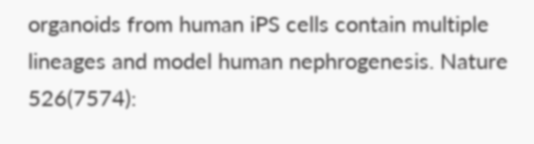organoids from human iPS cells contain multiple lineages and model human nephrogenesis. Nature 526(7574):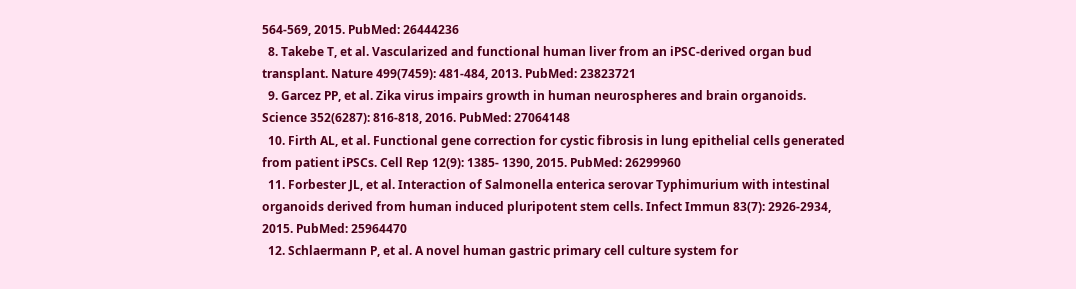564-569, 2015. PubMed: 26444236
  8. Takebe T, et al. Vascularized and functional human liver from an iPSC-derived organ bud transplant. Nature 499(7459): 481-484, 2013. PubMed: 23823721
  9. Garcez PP, et al. Zika virus impairs growth in human neurospheres and brain organoids. Science 352(6287): 816-818, 2016. PubMed: 27064148
  10. Firth AL, et al. Functional gene correction for cystic fibrosis in lung epithelial cells generated from patient iPSCs. Cell Rep 12(9): 1385- 1390, 2015. PubMed: 26299960
  11. Forbester JL, et al. Interaction of Salmonella enterica serovar Typhimurium with intestinal organoids derived from human induced pluripotent stem cells. Infect Immun 83(7): 2926-2934, 2015. PubMed: 25964470
  12. Schlaermann P, et al. A novel human gastric primary cell culture system for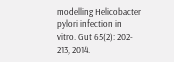modelling Helicobacter pylori infection in vitro. Gut 65(2): 202- 213, 2014.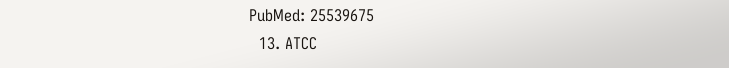PubMed: 25539675
  13. ATCC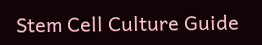Stem Cell Culture Guide